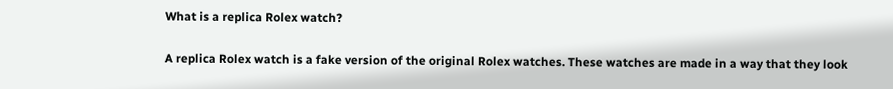What is a replica Rolex watch?

A replica Rolex watch is a fake version of the original Rolex watches. These watches are made in a way that they look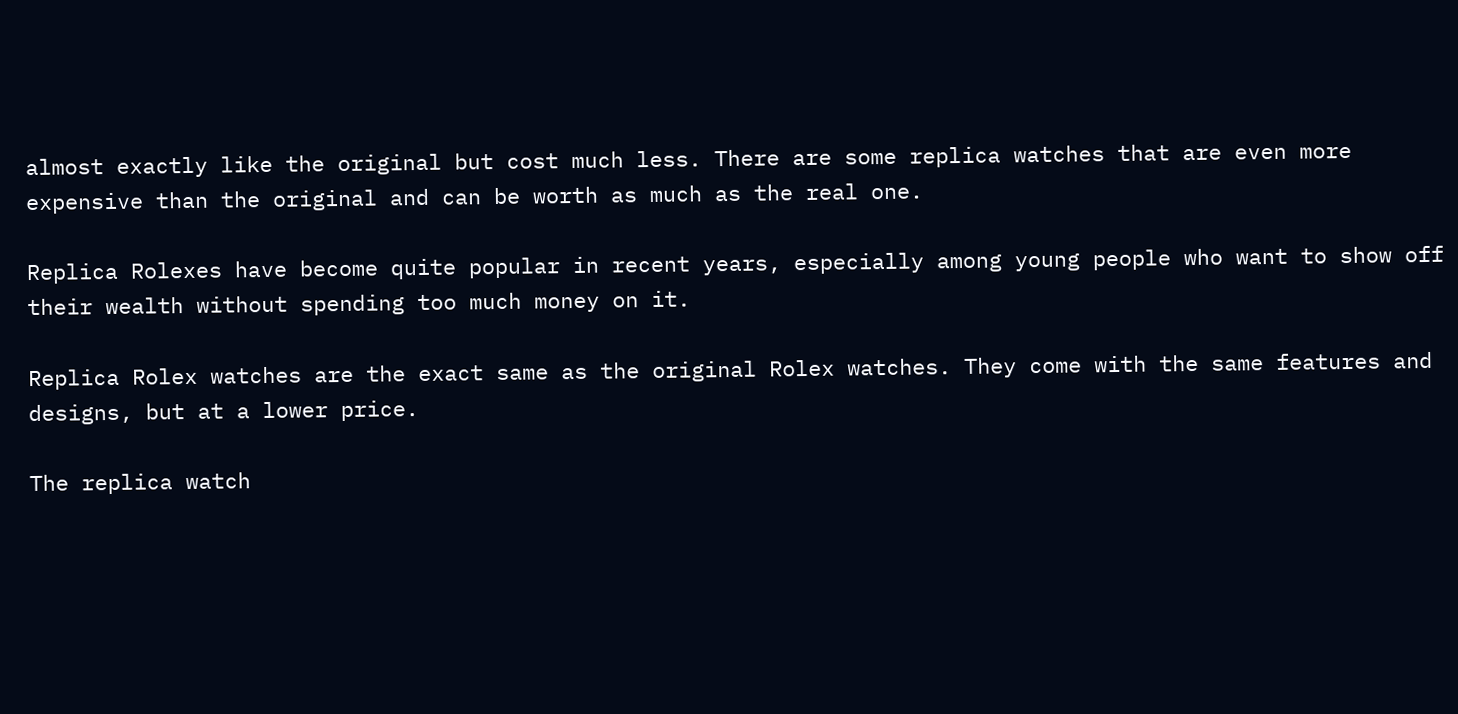almost exactly like the original but cost much less. There are some replica watches that are even more expensive than the original and can be worth as much as the real one.

Replica Rolexes have become quite popular in recent years, especially among young people who want to show off their wealth without spending too much money on it.

Replica Rolex watches are the exact same as the original Rolex watches. They come with the same features and designs, but at a lower price.

The replica watch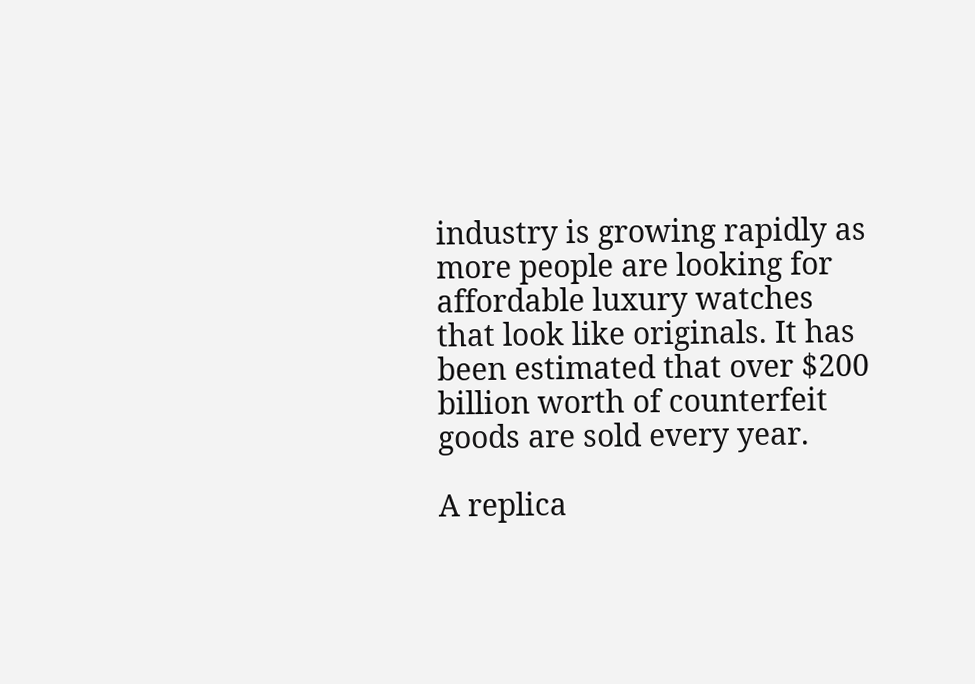industry is growing rapidly as more people are looking for affordable luxury watches that look like originals. It has been estimated that over $200 billion worth of counterfeit goods are sold every year.

A replica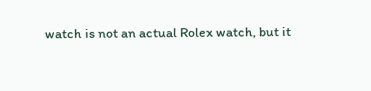watch is not an actual Rolex watch, but it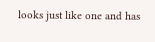looks just like one and has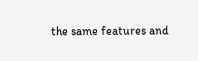the same features and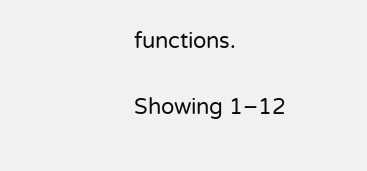functions.

Showing 1–12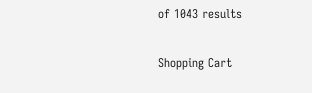of 1043 results

Shopping Cart